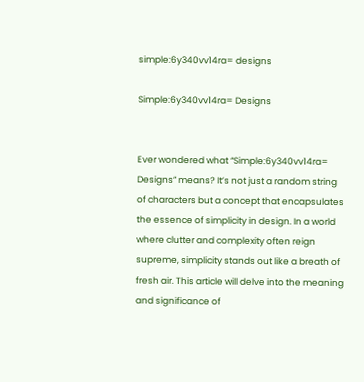simple:6y340vv14ra= designs

Simple:6y340vv14ra= Designs


Ever wondered what “Simple:6y340vv14ra= Designs” means? It’s not just a random string of characters but a concept that encapsulates the essence of simplicity in design. In a world where clutter and complexity often reign supreme, simplicity stands out like a breath of fresh air. This article will delve into the meaning and significance of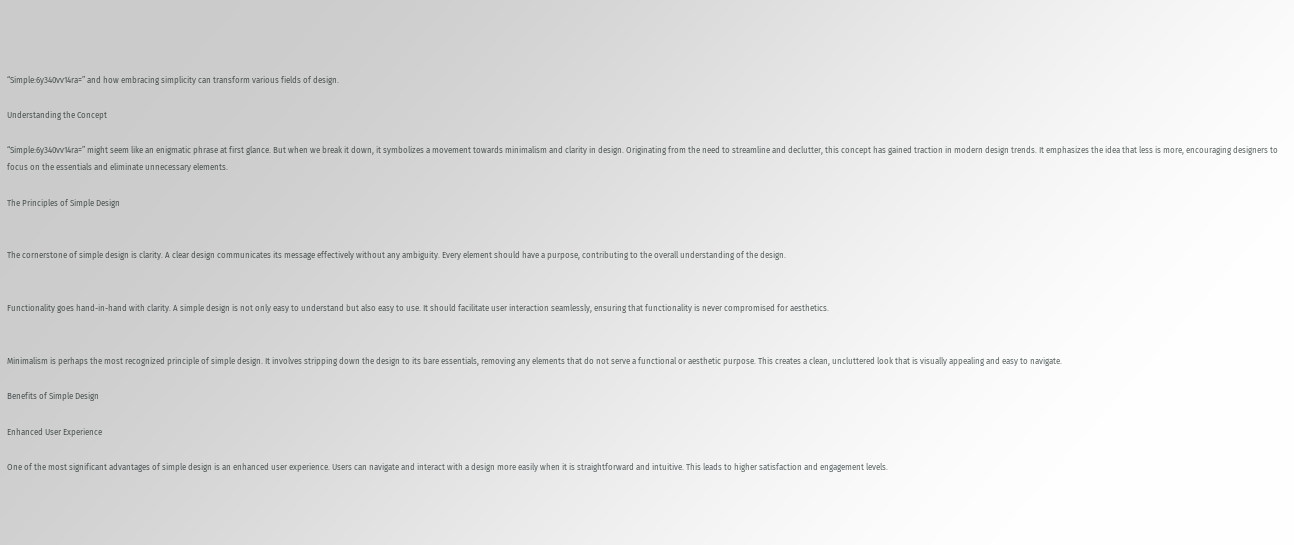“Simple:6y340vv14ra=” and how embracing simplicity can transform various fields of design.

Understanding the Concept

“Simple:6y340vv14ra=” might seem like an enigmatic phrase at first glance. But when we break it down, it symbolizes a movement towards minimalism and clarity in design. Originating from the need to streamline and declutter, this concept has gained traction in modern design trends. It emphasizes the idea that less is more, encouraging designers to focus on the essentials and eliminate unnecessary elements.

The Principles of Simple Design


The cornerstone of simple design is clarity. A clear design communicates its message effectively without any ambiguity. Every element should have a purpose, contributing to the overall understanding of the design.


Functionality goes hand-in-hand with clarity. A simple design is not only easy to understand but also easy to use. It should facilitate user interaction seamlessly, ensuring that functionality is never compromised for aesthetics.


Minimalism is perhaps the most recognized principle of simple design. It involves stripping down the design to its bare essentials, removing any elements that do not serve a functional or aesthetic purpose. This creates a clean, uncluttered look that is visually appealing and easy to navigate.

Benefits of Simple Design

Enhanced User Experience

One of the most significant advantages of simple design is an enhanced user experience. Users can navigate and interact with a design more easily when it is straightforward and intuitive. This leads to higher satisfaction and engagement levels.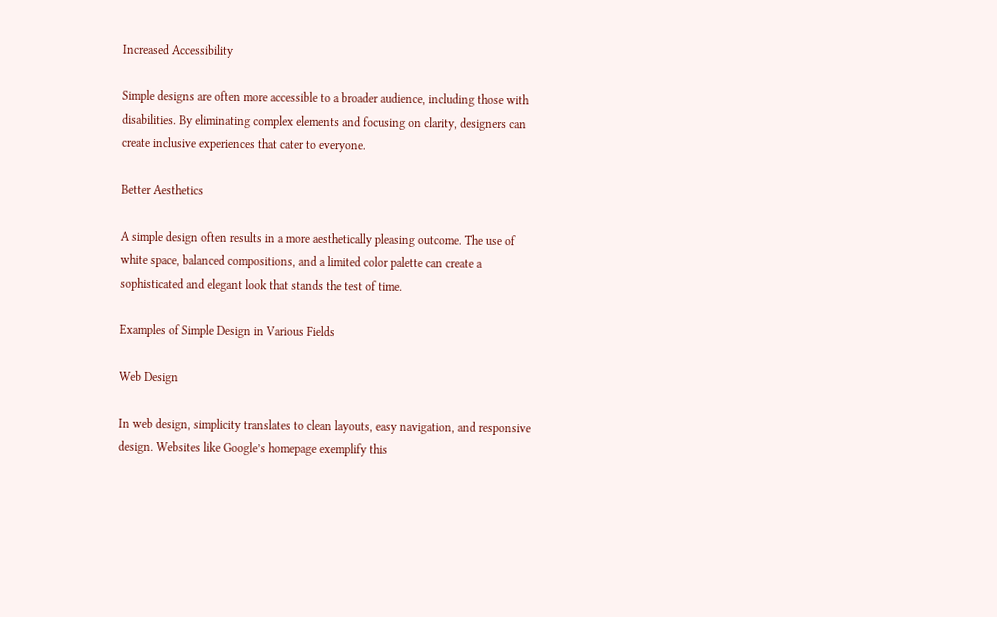Increased Accessibility

Simple designs are often more accessible to a broader audience, including those with disabilities. By eliminating complex elements and focusing on clarity, designers can create inclusive experiences that cater to everyone.

Better Aesthetics

A simple design often results in a more aesthetically pleasing outcome. The use of white space, balanced compositions, and a limited color palette can create a sophisticated and elegant look that stands the test of time.

Examples of Simple Design in Various Fields

Web Design

In web design, simplicity translates to clean layouts, easy navigation, and responsive design. Websites like Google’s homepage exemplify this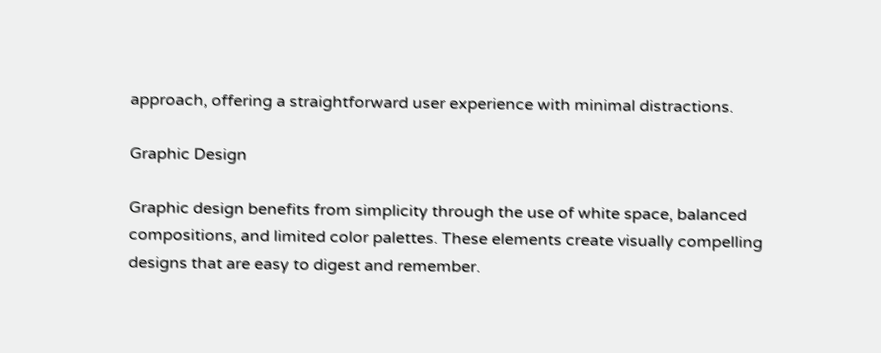approach, offering a straightforward user experience with minimal distractions.

Graphic Design

Graphic design benefits from simplicity through the use of white space, balanced compositions, and limited color palettes. These elements create visually compelling designs that are easy to digest and remember.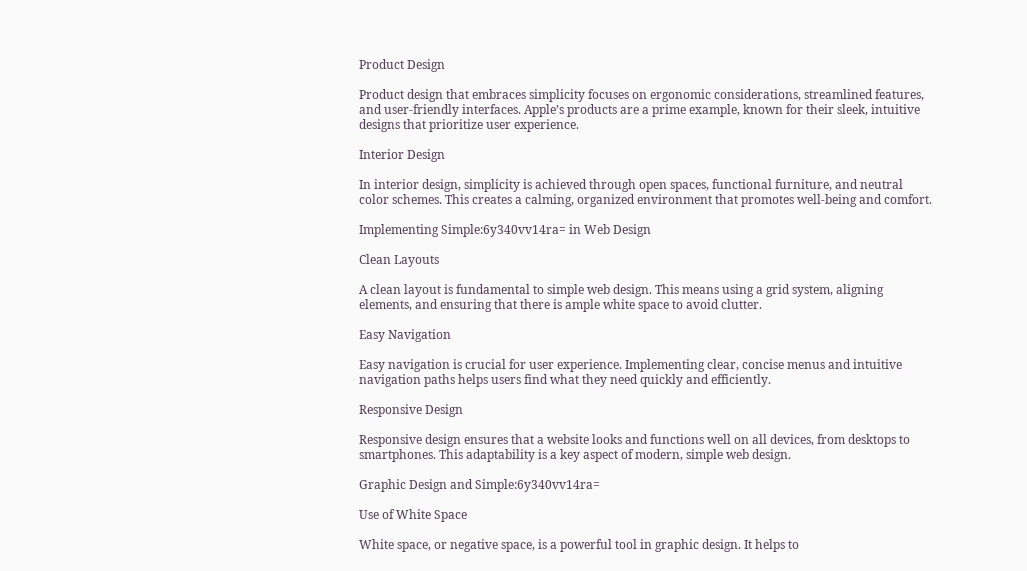Product Design

Product design that embraces simplicity focuses on ergonomic considerations, streamlined features, and user-friendly interfaces. Apple’s products are a prime example, known for their sleek, intuitive designs that prioritize user experience.

Interior Design

In interior design, simplicity is achieved through open spaces, functional furniture, and neutral color schemes. This creates a calming, organized environment that promotes well-being and comfort.

Implementing Simple:6y340vv14ra= in Web Design

Clean Layouts

A clean layout is fundamental to simple web design. This means using a grid system, aligning elements, and ensuring that there is ample white space to avoid clutter.

Easy Navigation

Easy navigation is crucial for user experience. Implementing clear, concise menus and intuitive navigation paths helps users find what they need quickly and efficiently.

Responsive Design

Responsive design ensures that a website looks and functions well on all devices, from desktops to smartphones. This adaptability is a key aspect of modern, simple web design.

Graphic Design and Simple:6y340vv14ra=

Use of White Space

White space, or negative space, is a powerful tool in graphic design. It helps to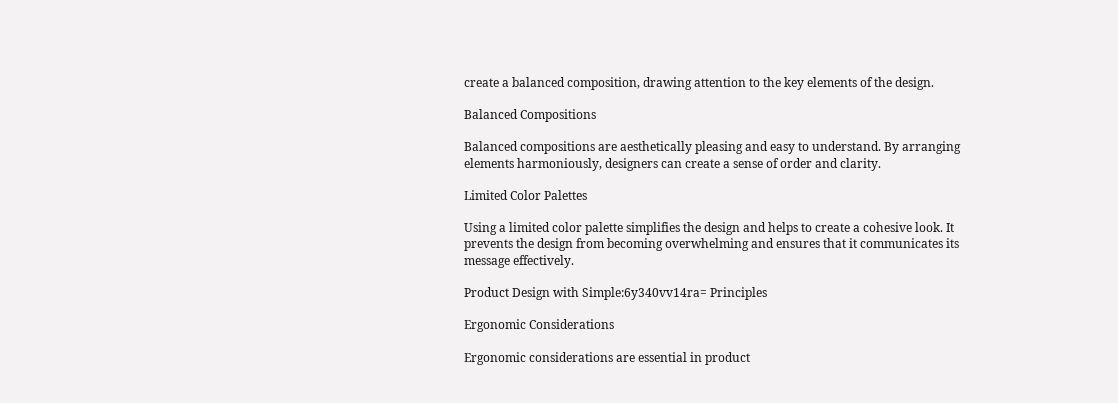create a balanced composition, drawing attention to the key elements of the design.

Balanced Compositions

Balanced compositions are aesthetically pleasing and easy to understand. By arranging elements harmoniously, designers can create a sense of order and clarity.

Limited Color Palettes

Using a limited color palette simplifies the design and helps to create a cohesive look. It prevents the design from becoming overwhelming and ensures that it communicates its message effectively.

Product Design with Simple:6y340vv14ra= Principles

Ergonomic Considerations

Ergonomic considerations are essential in product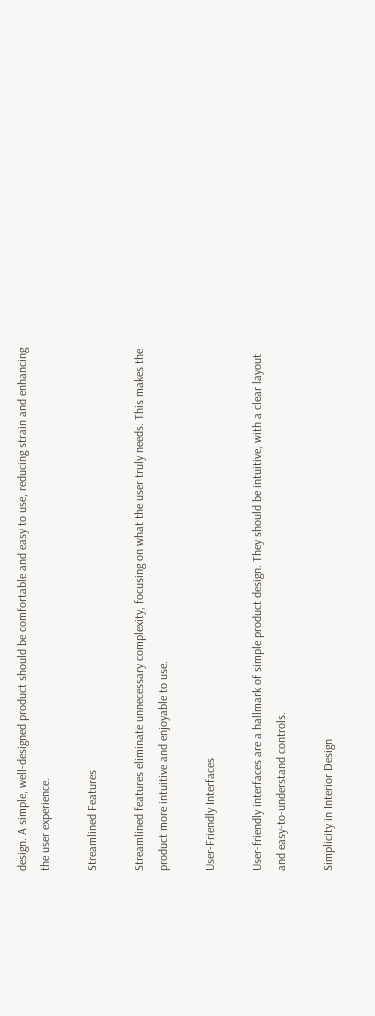design. A simple, well-designed product should be comfortable and easy to use, reducing strain and enhancing the user experience.

Streamlined Features

Streamlined features eliminate unnecessary complexity, focusing on what the user truly needs. This makes the product more intuitive and enjoyable to use.

User-Friendly Interfaces

User-friendly interfaces are a hallmark of simple product design. They should be intuitive, with a clear layout and easy-to-understand controls.

Simplicity in Interior Design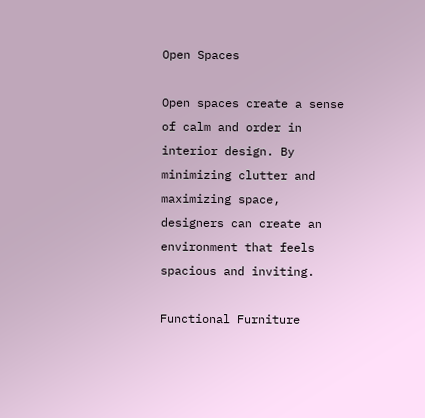Open Spaces

Open spaces create a sense of calm and order in interior design. By minimizing clutter and maximizing space, designers can create an environment that feels spacious and inviting.

Functional Furniture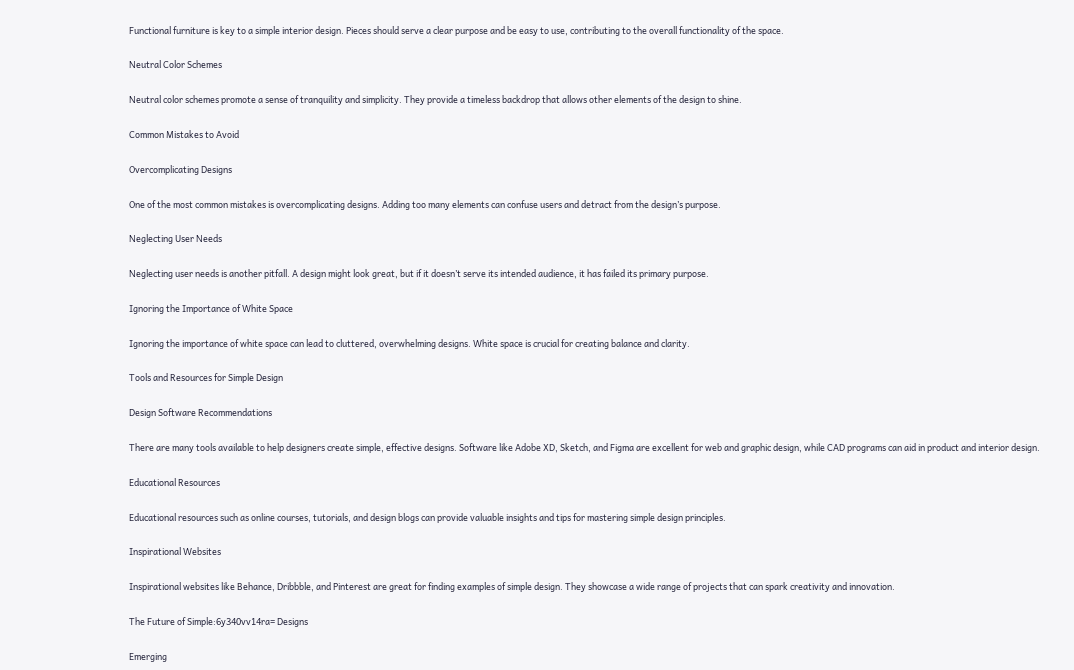Functional furniture is key to a simple interior design. Pieces should serve a clear purpose and be easy to use, contributing to the overall functionality of the space.

Neutral Color Schemes

Neutral color schemes promote a sense of tranquility and simplicity. They provide a timeless backdrop that allows other elements of the design to shine.

Common Mistakes to Avoid

Overcomplicating Designs

One of the most common mistakes is overcomplicating designs. Adding too many elements can confuse users and detract from the design’s purpose.

Neglecting User Needs

Neglecting user needs is another pitfall. A design might look great, but if it doesn’t serve its intended audience, it has failed its primary purpose.

Ignoring the Importance of White Space

Ignoring the importance of white space can lead to cluttered, overwhelming designs. White space is crucial for creating balance and clarity.

Tools and Resources for Simple Design

Design Software Recommendations

There are many tools available to help designers create simple, effective designs. Software like Adobe XD, Sketch, and Figma are excellent for web and graphic design, while CAD programs can aid in product and interior design.

Educational Resources

Educational resources such as online courses, tutorials, and design blogs can provide valuable insights and tips for mastering simple design principles.

Inspirational Websites

Inspirational websites like Behance, Dribbble, and Pinterest are great for finding examples of simple design. They showcase a wide range of projects that can spark creativity and innovation.

The Future of Simple:6y340vv14ra= Designs

Emerging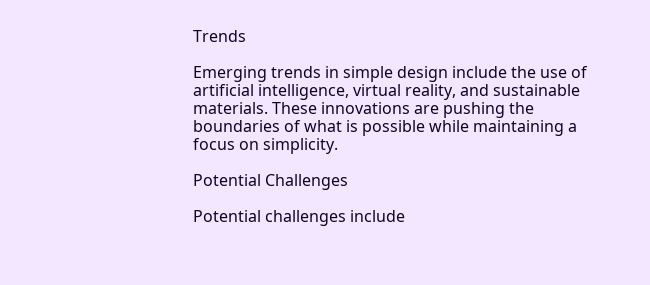Trends

Emerging trends in simple design include the use of artificial intelligence, virtual reality, and sustainable materials. These innovations are pushing the boundaries of what is possible while maintaining a focus on simplicity.

Potential Challenges

Potential challenges include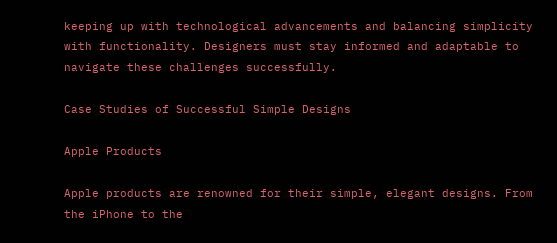keeping up with technological advancements and balancing simplicity with functionality. Designers must stay informed and adaptable to navigate these challenges successfully.

Case Studies of Successful Simple Designs

Apple Products

Apple products are renowned for their simple, elegant designs. From the iPhone to the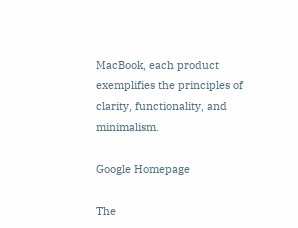MacBook, each product exemplifies the principles of clarity, functionality, and minimalism.

Google Homepage

The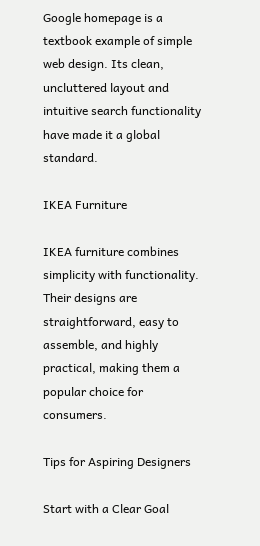Google homepage is a textbook example of simple web design. Its clean, uncluttered layout and intuitive search functionality have made it a global standard.

IKEA Furniture

IKEA furniture combines simplicity with functionality. Their designs are straightforward, easy to assemble, and highly practical, making them a popular choice for consumers.

Tips for Aspiring Designers

Start with a Clear Goal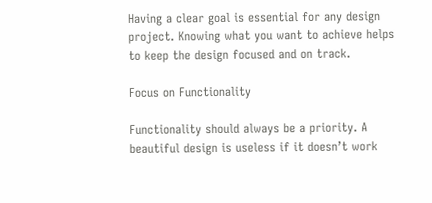Having a clear goal is essential for any design project. Knowing what you want to achieve helps to keep the design focused and on track.

Focus on Functionality

Functionality should always be a priority. A beautiful design is useless if it doesn’t work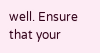well. Ensure that your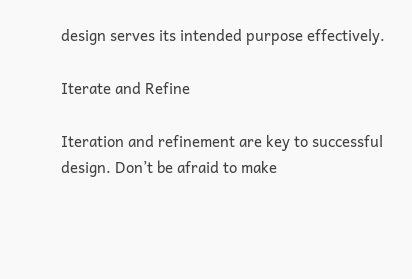design serves its intended purpose effectively.

Iterate and Refine

Iteration and refinement are key to successful design. Don’t be afraid to make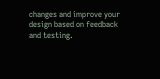changes and improve your design based on feedback and testing.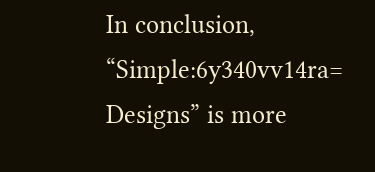In conclusion, “Simple:6y340vv14ra= Designs” is more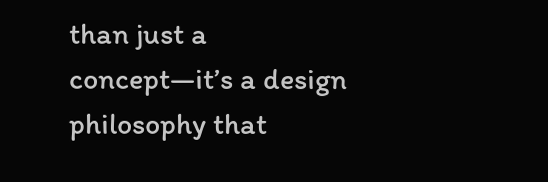than just a concept—it’s a design philosophy that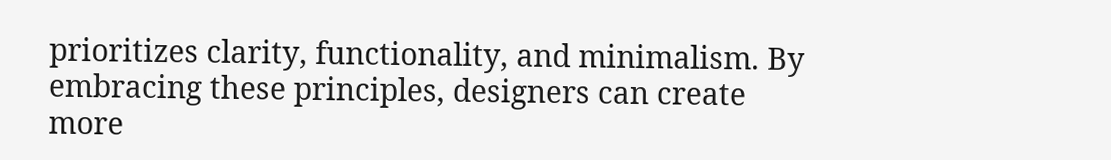prioritizes clarity, functionality, and minimalism. By embracing these principles, designers can create more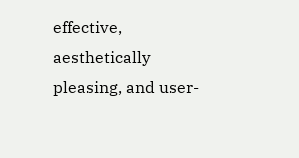effective, aesthetically pleasing, and user-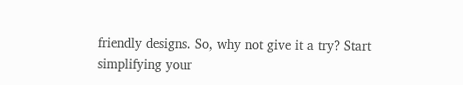friendly designs. So, why not give it a try? Start simplifying your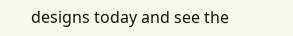designs today and see the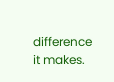difference it makes.